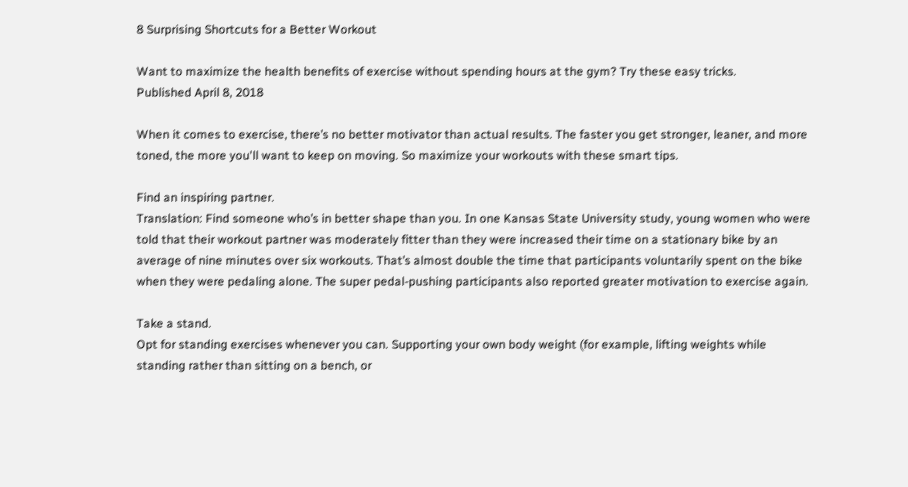8 Surprising Shortcuts for a Better Workout

Want to maximize the health benefits of exercise without spending hours at the gym? Try these easy tricks.
Published April 8, 2018

When it comes to exercise, there’s no better motivator than actual results. The faster you get stronger, leaner, and more toned, the more you'll want to keep on moving. So maximize your workouts with these smart tips.

Find an inspiring partner.
Translation: Find someone who’s in better shape than you. In one Kansas State University study, young women who were told that their workout partner was moderately fitter than they were increased their time on a stationary bike by an average of nine minutes over six workouts. That’s almost double the time that participants voluntarily spent on the bike when they were pedaling alone. The super pedal-pushing participants also reported greater motivation to exercise again.

Take a stand.
Opt for standing exercises whenever you can. Supporting your own body weight (for example, lifting weights while standing rather than sitting on a bench, or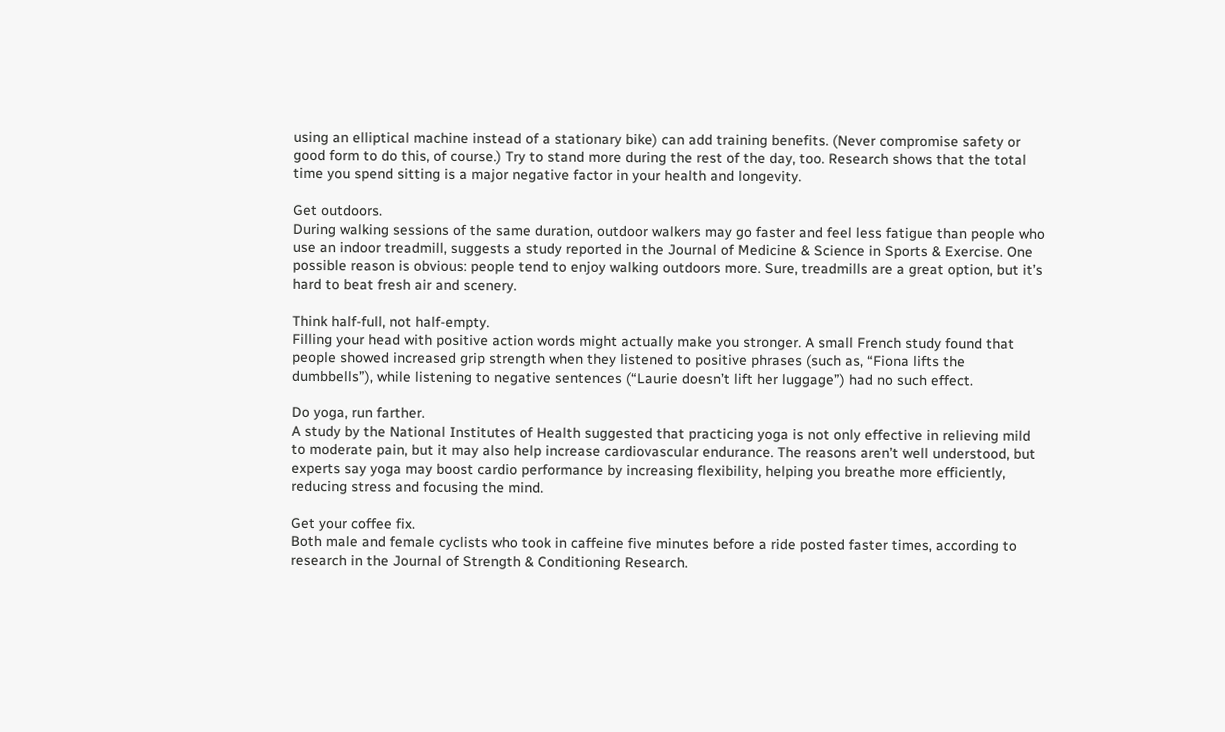using an elliptical machine instead of a stationary bike) can add training benefits. (Never compromise safety or good form to do this, of course.) Try to stand more during the rest of the day, too. Research shows that the total time you spend sitting is a major negative factor in your health and longevity.

Get outdoors.
During walking sessions of the same duration, outdoor walkers may go faster and feel less fatigue than people who use an indoor treadmill, suggests a study reported in the Journal of Medicine & Science in Sports & Exercise. One possible reason is obvious: people tend to enjoy walking outdoors more. Sure, treadmills are a great option, but it’s hard to beat fresh air and scenery.

Think half-full, not half-empty.
Filling your head with positive action words might actually make you stronger. A small French study found that people showed increased grip strength when they listened to positive phrases (such as, “Fiona lifts the dumbbells”), while listening to negative sentences (“Laurie doesn’t lift her luggage”) had no such effect.

Do yoga, run farther.
A study by the National Institutes of Health suggested that practicing yoga is not only effective in relieving mild to moderate pain, but it may also help increase cardiovascular endurance. The reasons aren’t well understood, but experts say yoga may boost cardio performance by increasing flexibility, helping you breathe more efficiently, reducing stress and focusing the mind.

Get your coffee fix.
Both male and female cyclists who took in caffeine five minutes before a ride posted faster times, according to research in the Journal of Strength & Conditioning Research.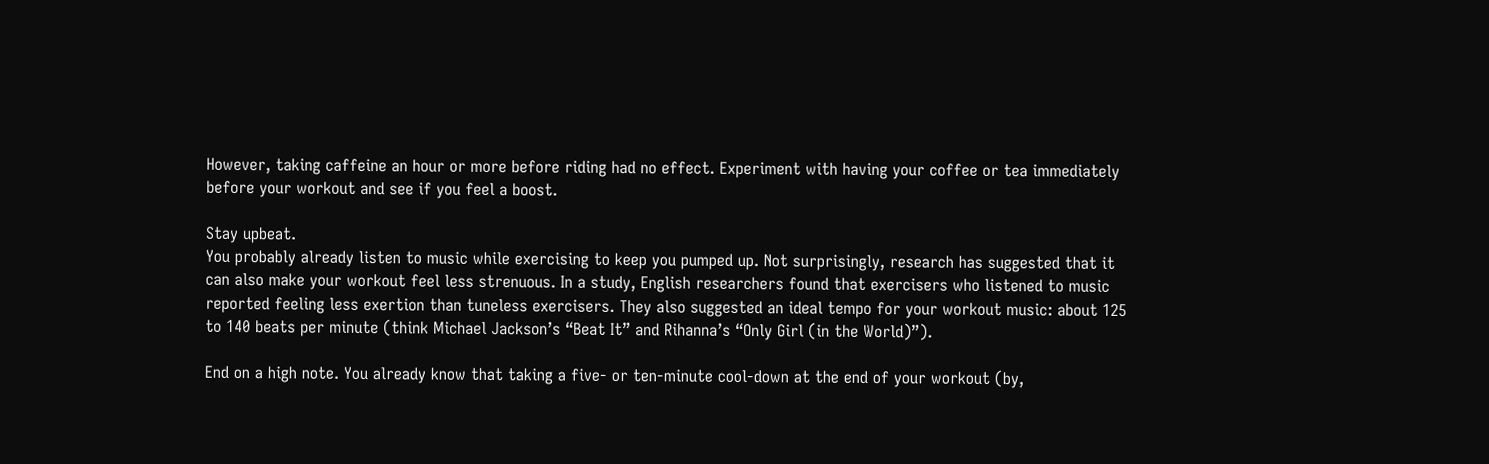However, taking caffeine an hour or more before riding had no effect. Experiment with having your coffee or tea immediately before your workout and see if you feel a boost.

Stay upbeat.
You probably already listen to music while exercising to keep you pumped up. Not surprisingly, research has suggested that it can also make your workout feel less strenuous. In a study, English researchers found that exercisers who listened to music reported feeling less exertion than tuneless exercisers. They also suggested an ideal tempo for your workout music: about 125 to 140 beats per minute (think Michael Jackson’s “Beat It” and Rihanna’s “Only Girl (in the World)”).

End on a high note. You already know that taking a five- or ten-minute cool-down at the end of your workout (by,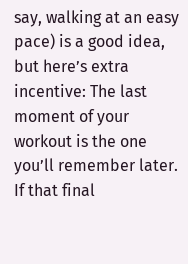say, walking at an easy pace) is a good idea, but here’s extra incentive: The last moment of your workout is the one you’ll remember later. If that final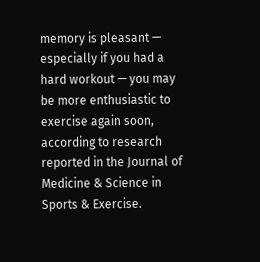memory is pleasant — especially if you had a hard workout — you may be more enthusiastic to exercise again soon, according to research reported in the Journal of Medicine & Science in Sports & Exercise.